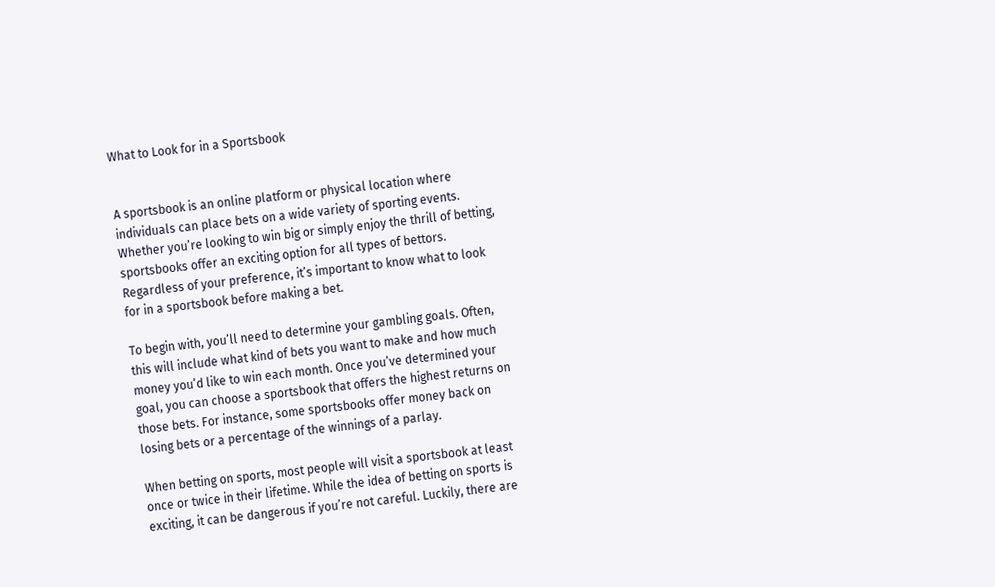What to Look for in a Sportsbook


A sportsbook is an online platform or physical location where individuals can place bets on a wide variety of sporting events. Whether you’re looking to win big or simply enjoy the thrill of betting, sportsbooks offer an exciting option for all types of bettors. Regardless of your preference, it’s important to know what to look for in a sportsbook before making a bet.

To begin with, you’ll need to determine your gambling goals. Often, this will include what kind of bets you want to make and how much money you’d like to win each month. Once you’ve determined your goal, you can choose a sportsbook that offers the highest returns on those bets. For instance, some sportsbooks offer money back on losing bets or a percentage of the winnings of a parlay.

When betting on sports, most people will visit a sportsbook at least once or twice in their lifetime. While the idea of betting on sports is exciting, it can be dangerous if you’re not careful. Luckily, there are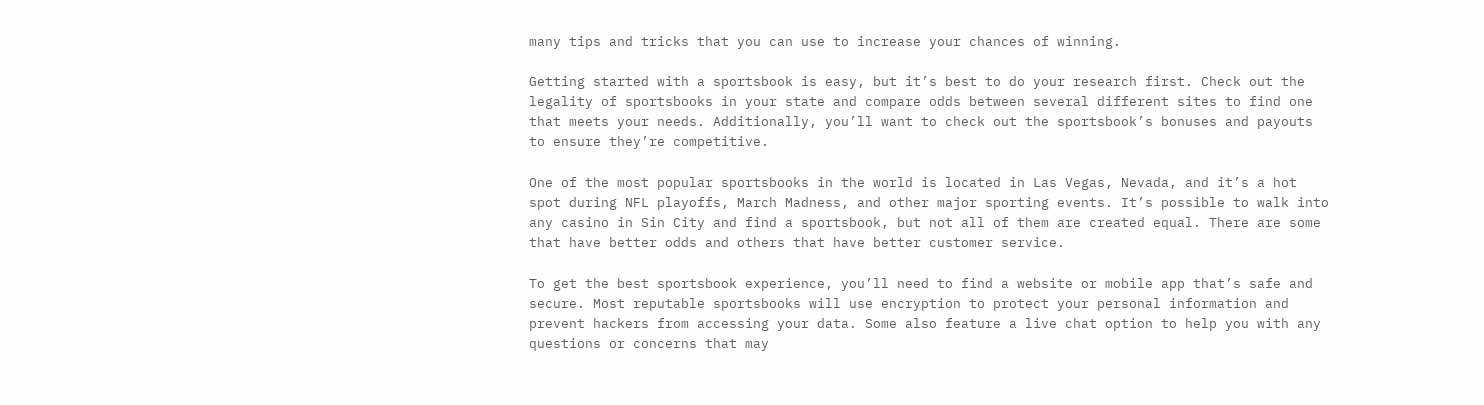many tips and tricks that you can use to increase your chances of winning.

Getting started with a sportsbook is easy, but it’s best to do your research first. Check out the legality of sportsbooks in your state and compare odds between several different sites to find one that meets your needs. Additionally, you’ll want to check out the sportsbook’s bonuses and payouts to ensure they’re competitive.

One of the most popular sportsbooks in the world is located in Las Vegas, Nevada, and it’s a hot spot during NFL playoffs, March Madness, and other major sporting events. It’s possible to walk into any casino in Sin City and find a sportsbook, but not all of them are created equal. There are some that have better odds and others that have better customer service.

To get the best sportsbook experience, you’ll need to find a website or mobile app that’s safe and secure. Most reputable sportsbooks will use encryption to protect your personal information and prevent hackers from accessing your data. Some also feature a live chat option to help you with any questions or concerns that may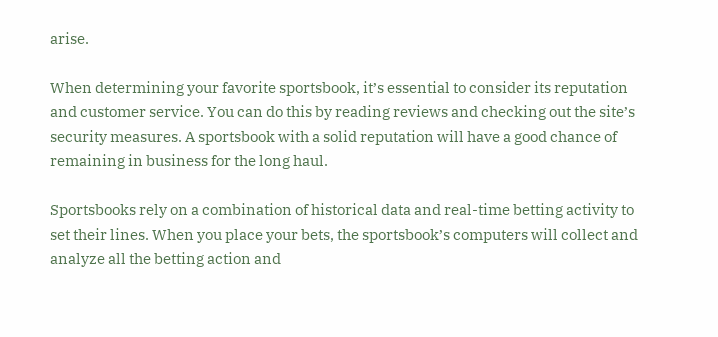arise.

When determining your favorite sportsbook, it’s essential to consider its reputation and customer service. You can do this by reading reviews and checking out the site’s security measures. A sportsbook with a solid reputation will have a good chance of remaining in business for the long haul.

Sportsbooks rely on a combination of historical data and real-time betting activity to set their lines. When you place your bets, the sportsbook’s computers will collect and analyze all the betting action and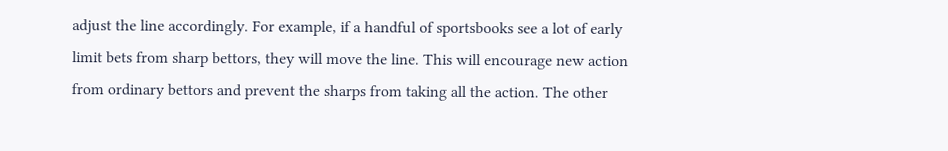adjust the line accordingly. For example, if a handful of sportsbooks see a lot of early limit bets from sharp bettors, they will move the line. This will encourage new action from ordinary bettors and prevent the sharps from taking all the action. The other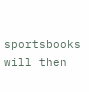sportsbooks will then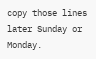copy those lines later Sunday or Monday.